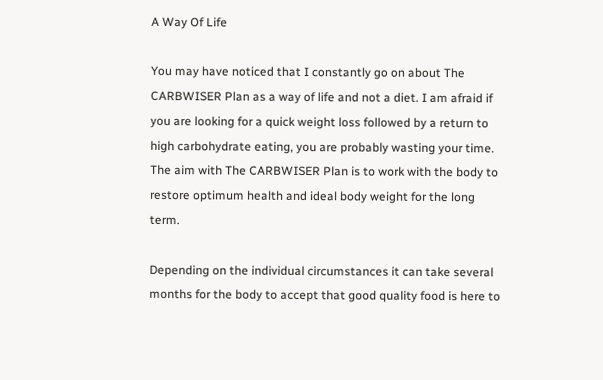A Way Of Life

You may have noticed that I constantly go on about The CARBWISER Plan as a way of life and not a diet. I am afraid if you are looking for a quick weight loss followed by a return to high carbohydrate eating, you are probably wasting your time. The aim with The CARBWISER Plan is to work with the body to restore optimum health and ideal body weight for the long term.

Depending on the individual circumstances it can take several months for the body to accept that good quality food is here to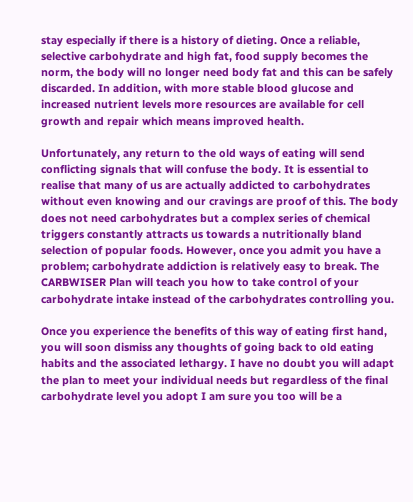stay especially if there is a history of dieting. Once a reliable, selective carbohydrate and high fat, food supply becomes the norm, the body will no longer need body fat and this can be safely discarded. In addition, with more stable blood glucose and increased nutrient levels more resources are available for cell growth and repair which means improved health.

Unfortunately, any return to the old ways of eating will send conflicting signals that will confuse the body. It is essential to realise that many of us are actually addicted to carbohydrates without even knowing and our cravings are proof of this. The body does not need carbohydrates but a complex series of chemical triggers constantly attracts us towards a nutritionally bland selection of popular foods. However, once you admit you have a problem; carbohydrate addiction is relatively easy to break. The CARBWISER Plan will teach you how to take control of your carbohydrate intake instead of the carbohydrates controlling you.

Once you experience the benefits of this way of eating first hand, you will soon dismiss any thoughts of going back to old eating habits and the associated lethargy. I have no doubt you will adapt the plan to meet your individual needs but regardless of the final carbohydrate level you adopt I am sure you too will be a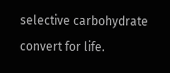selective carbohydrate convert for life.